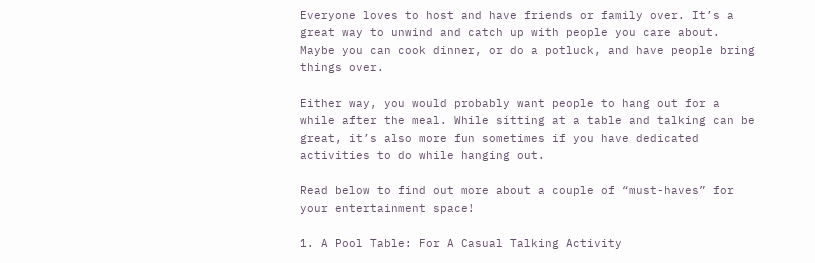Everyone loves to host and have friends or family over. It’s a great way to unwind and catch up with people you care about. Maybe you can cook dinner, or do a potluck, and have people bring things over.

Either way, you would probably want people to hang out for a while after the meal. While sitting at a table and talking can be great, it’s also more fun sometimes if you have dedicated activities to do while hanging out.

Read below to find out more about a couple of “must-haves” for your entertainment space!

1. A Pool Table: For A Casual Talking Activity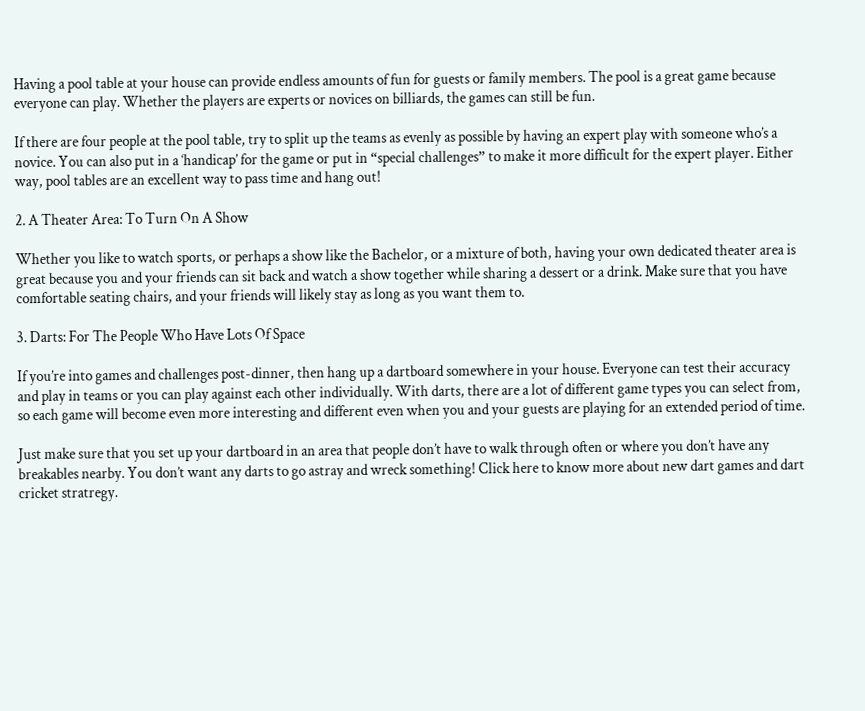Having a pool table at your house can provide endless amounts of fun for guests or family members. The pool is a great game because everyone can play. Whether the players are experts or novices on billiards, the games can still be fun.

If there are four people at the pool table, try to split up the teams as evenly as possible by having an expert play with someone who’s a novice. You can also put in a ‘handicap’ for the game or put in “special challenges” to make it more difficult for the expert player. Either way, pool tables are an excellent way to pass time and hang out!

2. A Theater Area: To Turn On A Show

Whether you like to watch sports, or perhaps a show like the Bachelor, or a mixture of both, having your own dedicated theater area is great because you and your friends can sit back and watch a show together while sharing a dessert or a drink. Make sure that you have comfortable seating chairs, and your friends will likely stay as long as you want them to.

3. Darts: For The People Who Have Lots Of Space

If you’re into games and challenges post-dinner, then hang up a dartboard somewhere in your house. Everyone can test their accuracy and play in teams or you can play against each other individually. With darts, there are a lot of different game types you can select from, so each game will become even more interesting and different even when you and your guests are playing for an extended period of time.

Just make sure that you set up your dartboard in an area that people don’t have to walk through often or where you don’t have any breakables nearby. You don’t want any darts to go astray and wreck something! Click here to know more about new dart games and dart cricket stratregy.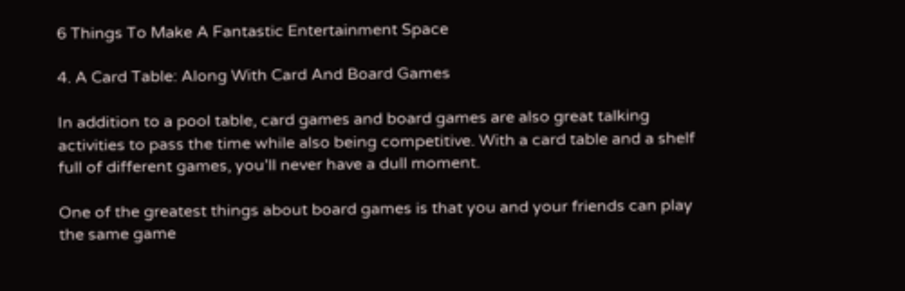6 Things To Make A Fantastic Entertainment Space

4. A Card Table: Along With Card And Board Games

In addition to a pool table, card games and board games are also great talking activities to pass the time while also being competitive. With a card table and a shelf full of different games, you’ll never have a dull moment.

One of the greatest things about board games is that you and your friends can play the same game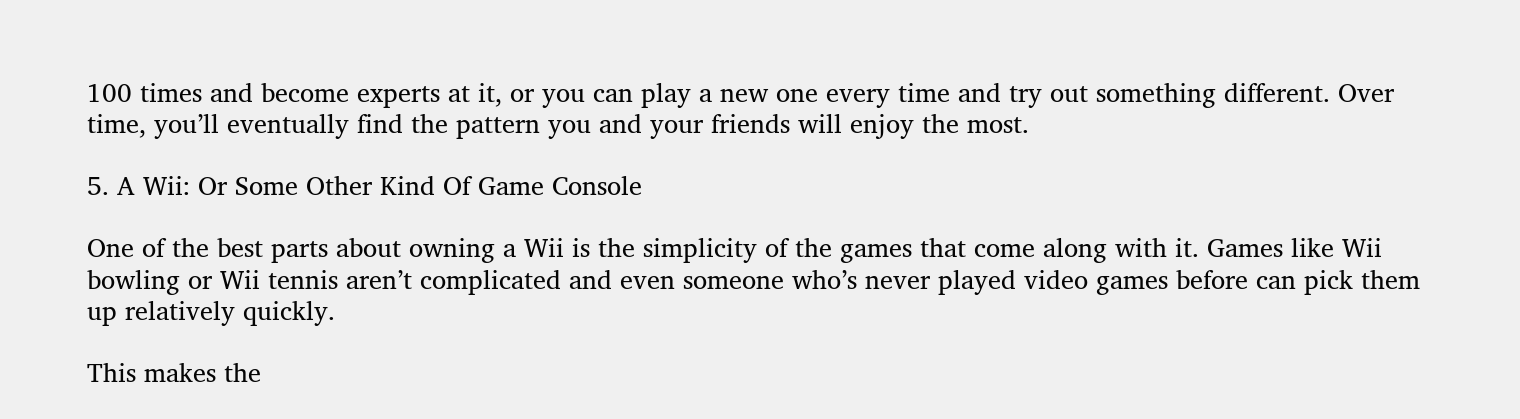100 times and become experts at it, or you can play a new one every time and try out something different. Over time, you’ll eventually find the pattern you and your friends will enjoy the most.

5. A Wii: Or Some Other Kind Of Game Console

One of the best parts about owning a Wii is the simplicity of the games that come along with it. Games like Wii bowling or Wii tennis aren’t complicated and even someone who’s never played video games before can pick them up relatively quickly.

This makes the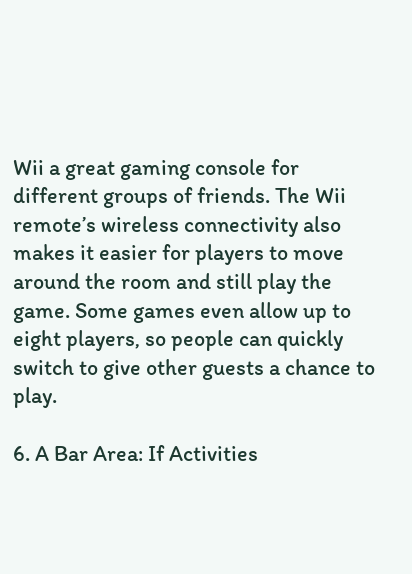Wii a great gaming console for different groups of friends. The Wii remote’s wireless connectivity also makes it easier for players to move around the room and still play the game. Some games even allow up to eight players, so people can quickly switch to give other guests a chance to play.

6. A Bar Area: If Activities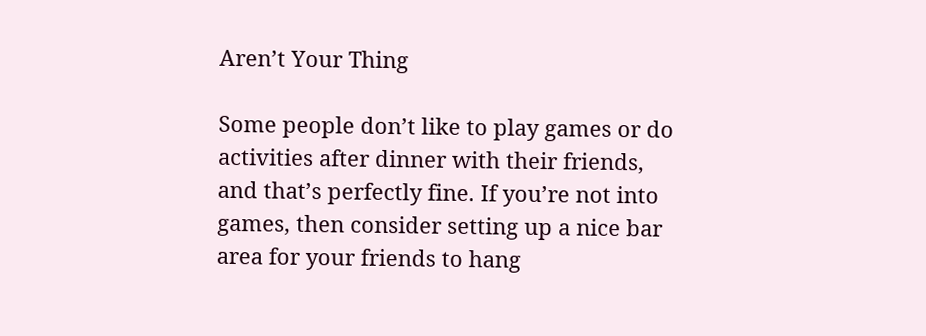Aren’t Your Thing

Some people don’t like to play games or do activities after dinner with their friends, and that’s perfectly fine. If you’re not into games, then consider setting up a nice bar area for your friends to hang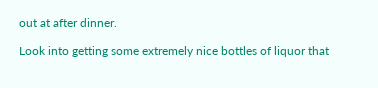out at after dinner.

Look into getting some extremely nice bottles of liquor that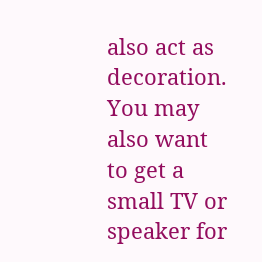also act as decoration. You may also want to get a small TV or speaker for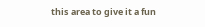this area to give it a fun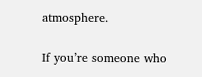atmosphere.

If you’re someone who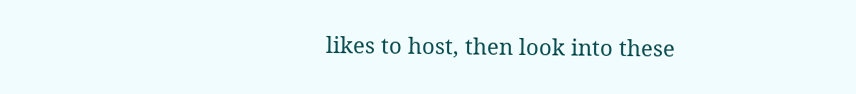likes to host, then look into these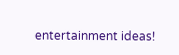entertainment ideas!